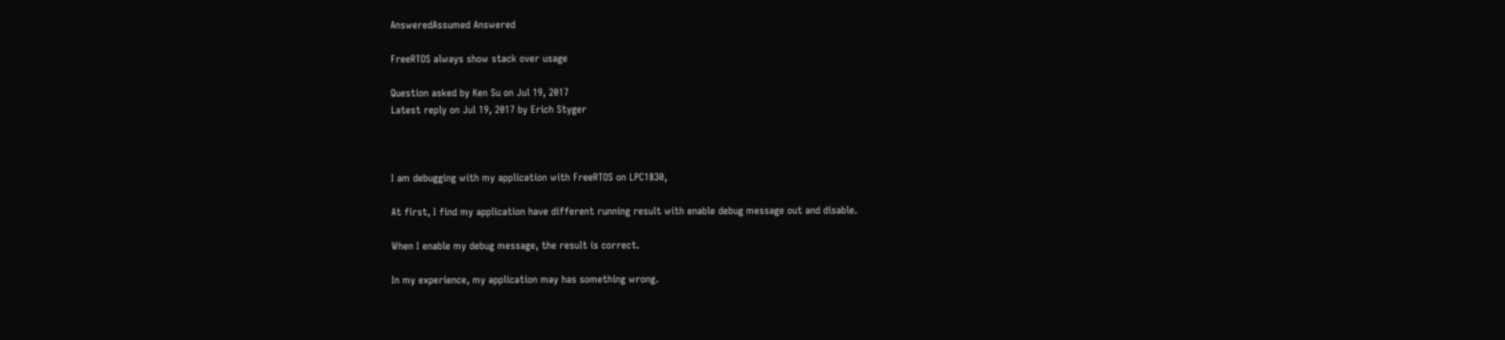AnsweredAssumed Answered

FreeRTOS always show stack over usage

Question asked by Ken Su on Jul 19, 2017
Latest reply on Jul 19, 2017 by Erich Styger



I am debugging with my application with FreeRTOS on LPC1830,

At first, I find my application have different running result with enable debug message out and disable.

When I enable my debug message, the result is correct.

In my experience, my application may has something wrong.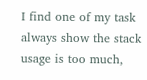I find one of my task always show the stack usage is too much,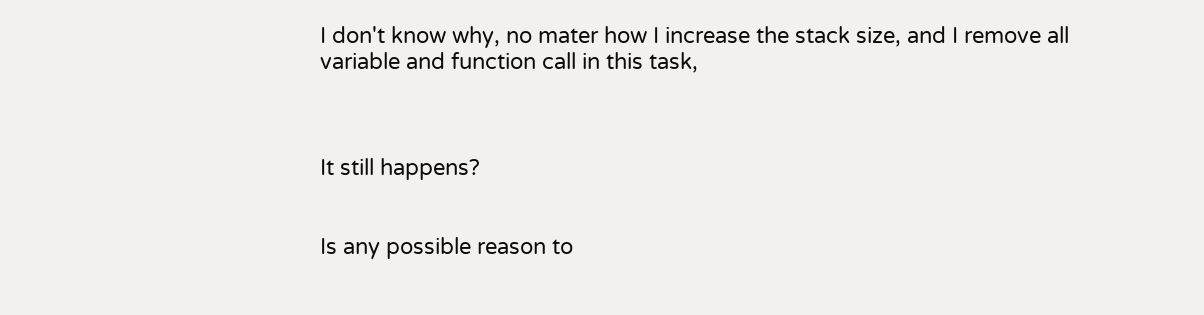I don't know why, no mater how I increase the stack size, and I remove all variable and function call in this task,



It still happens?


Is any possible reason to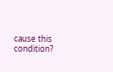cause this condition?